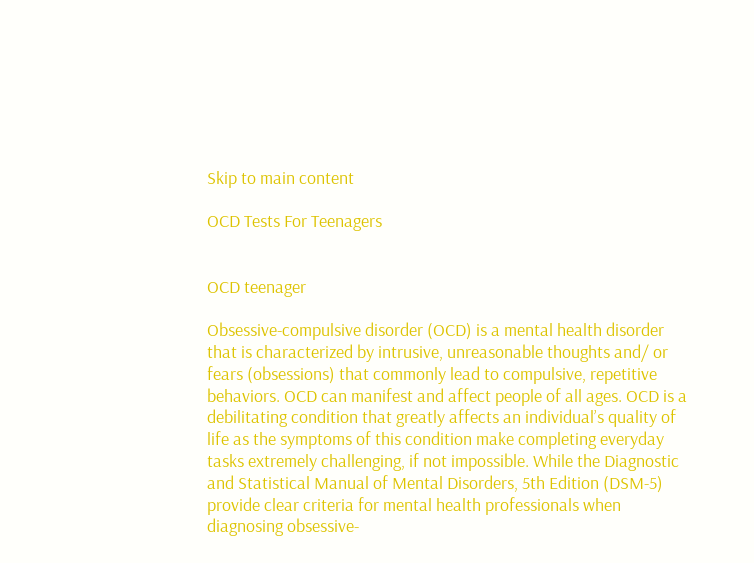Skip to main content

OCD Tests For Teenagers


OCD teenager

Obsessive-compulsive disorder (OCD) is a mental health disorder that is characterized by intrusive, unreasonable thoughts and/ or fears (obsessions) that commonly lead to compulsive, repetitive behaviors. OCD can manifest and affect people of all ages. OCD is a debilitating condition that greatly affects an individual’s quality of life as the symptoms of this condition make completing everyday tasks extremely challenging, if not impossible. While the Diagnostic and Statistical Manual of Mental Disorders, 5th Edition (DSM-5) provide clear criteria for mental health professionals when diagnosing obsessive-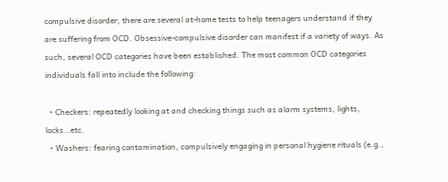compulsive disorder, there are several at-home tests to help teenagers understand if they are suffering from OCD. Obsessive-compulsive disorder can manifest if a variety of ways. As such, several OCD categories have been established. The most common OCD categories individuals fall into include the following:

  • Checkers: repeatedly looking at and checking things such as alarm systems, lights, locks…etc.
  • Washers: fearing contamination, compulsively engaging in personal hygiene rituals (e.g.,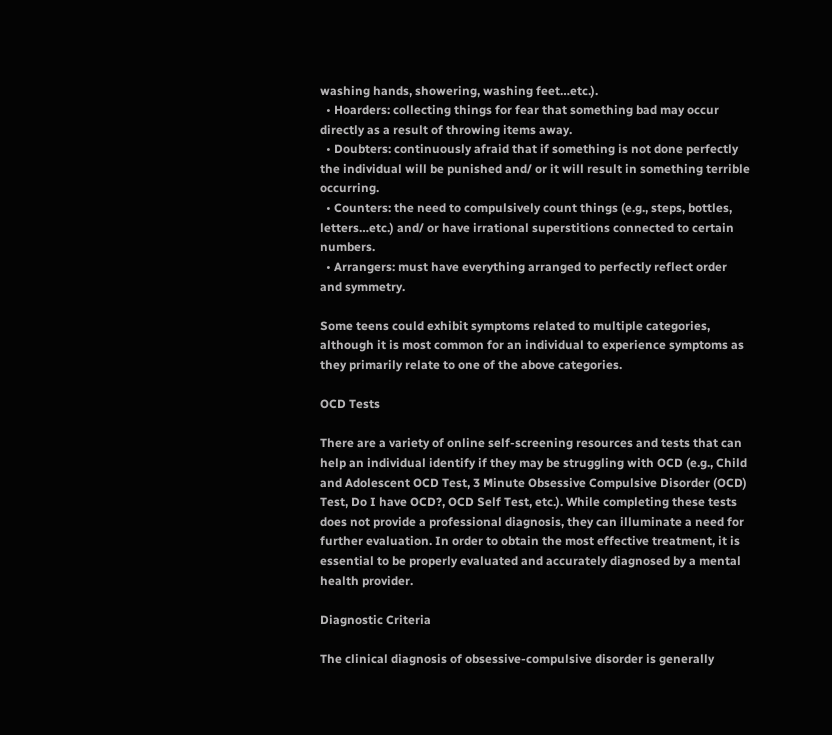washing hands, showering, washing feet…etc.).
  • Hoarders: collecting things for fear that something bad may occur directly as a result of throwing items away.
  • Doubters: continuously afraid that if something is not done perfectly the individual will be punished and/ or it will result in something terrible occurring.
  • Counters: the need to compulsively count things (e.g., steps, bottles, letters…etc.) and/ or have irrational superstitions connected to certain numbers.
  • Arrangers: must have everything arranged to perfectly reflect order and symmetry.

Some teens could exhibit symptoms related to multiple categories, although it is most common for an individual to experience symptoms as they primarily relate to one of the above categories.

OCD Tests

There are a variety of online self-screening resources and tests that can help an individual identify if they may be struggling with OCD (e.g., Child and Adolescent OCD Test, 3 Minute Obsessive Compulsive Disorder (OCD) Test, Do I have OCD?, OCD Self Test, etc.). While completing these tests does not provide a professional diagnosis, they can illuminate a need for further evaluation. In order to obtain the most effective treatment, it is essential to be properly evaluated and accurately diagnosed by a mental health provider.

Diagnostic Criteria

The clinical diagnosis of obsessive-compulsive disorder is generally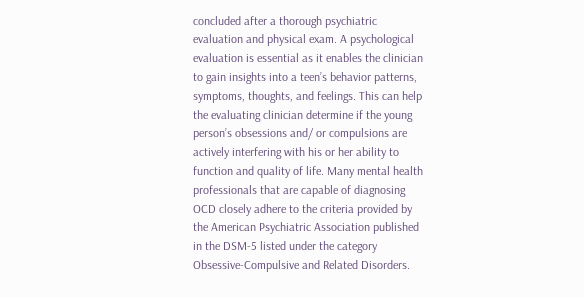concluded after a thorough psychiatric evaluation and physical exam. A psychological evaluation is essential as it enables the clinician to gain insights into a teen’s behavior patterns, symptoms, thoughts, and feelings. This can help the evaluating clinician determine if the young person’s obsessions and/ or compulsions are actively interfering with his or her ability to function and quality of life. Many mental health professionals that are capable of diagnosing OCD closely adhere to the criteria provided by the American Psychiatric Association published in the DSM-5 listed under the category Obsessive-Compulsive and Related Disorders.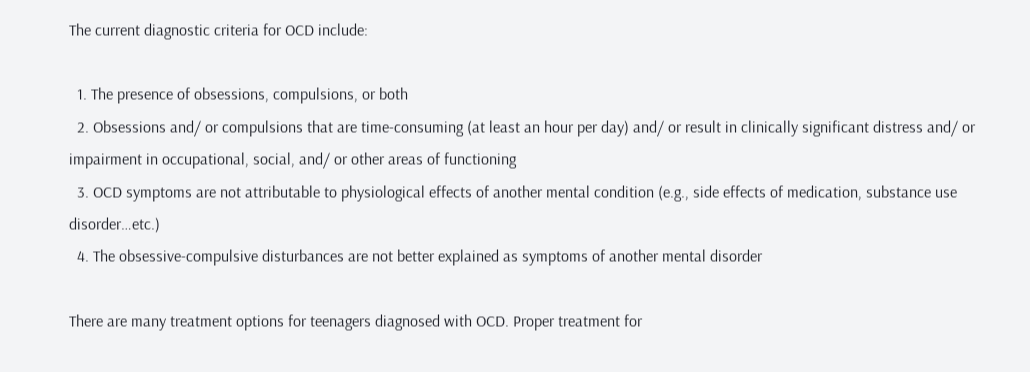The current diagnostic criteria for OCD include:

  1. The presence of obsessions, compulsions, or both
  2. Obsessions and/ or compulsions that are time-consuming (at least an hour per day) and/ or result in clinically significant distress and/ or impairment in occupational, social, and/ or other areas of functioning
  3. OCD symptoms are not attributable to physiological effects of another mental condition (e.g., side effects of medication, substance use disorder…etc.)
  4. The obsessive-compulsive disturbances are not better explained as symptoms of another mental disorder

There are many treatment options for teenagers diagnosed with OCD. Proper treatment for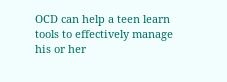OCD can help a teen learn tools to effectively manage his or her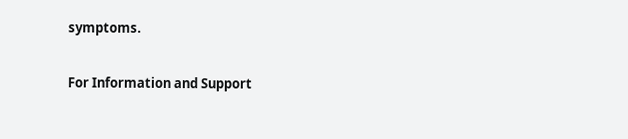symptoms.

For Information and Support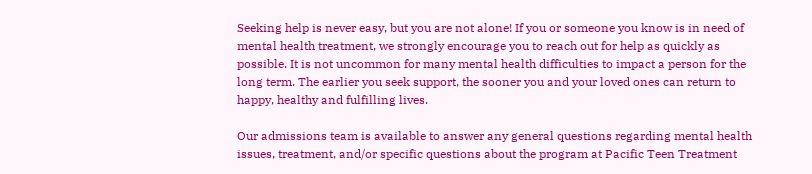Seeking help is never easy, but you are not alone! If you or someone you know is in need of mental health treatment, we strongly encourage you to reach out for help as quickly as possible. It is not uncommon for many mental health difficulties to impact a person for the long term. The earlier you seek support, the sooner you and your loved ones can return to happy, healthy and fulfilling lives.

Our admissions team is available to answer any general questions regarding mental health issues, treatment, and/or specific questions about the program at Pacific Teen Treatment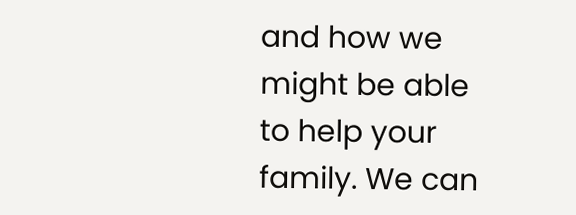and how we might be able to help your family. We can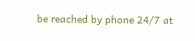be reached by phone 24/7 at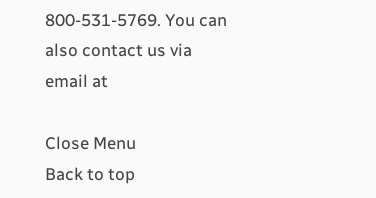800-531-5769. You can also contact us via email at

Close Menu
Back to top